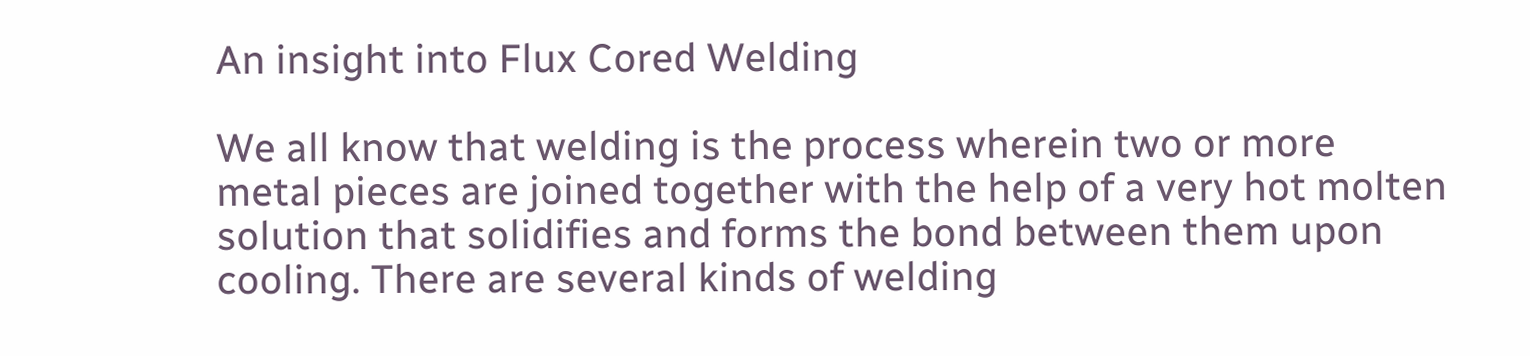An insight into Flux Cored Welding

We all know that welding is the process wherein two or more metal pieces are joined together with the help of a very hot molten solution that solidifies and forms the bond between them upon cooling. There are several kinds of welding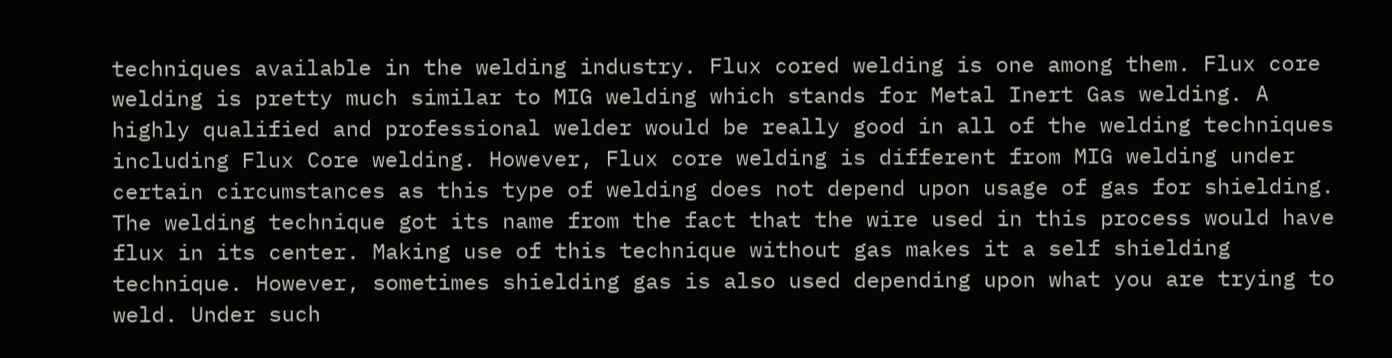techniques available in the welding industry. Flux cored welding is one among them. Flux core welding is pretty much similar to MIG welding which stands for Metal Inert Gas welding. A highly qualified and professional welder would be really good in all of the welding techniques including Flux Core welding. However, Flux core welding is different from MIG welding under certain circumstances as this type of welding does not depend upon usage of gas for shielding. The welding technique got its name from the fact that the wire used in this process would have flux in its center. Making use of this technique without gas makes it a self shielding technique. However, sometimes shielding gas is also used depending upon what you are trying to weld. Under such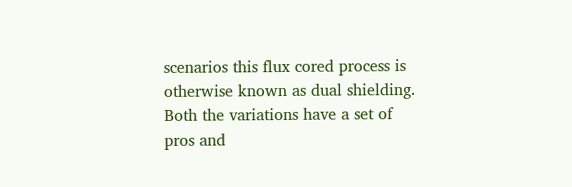scenarios this flux cored process is otherwise known as dual shielding. Both the variations have a set of pros and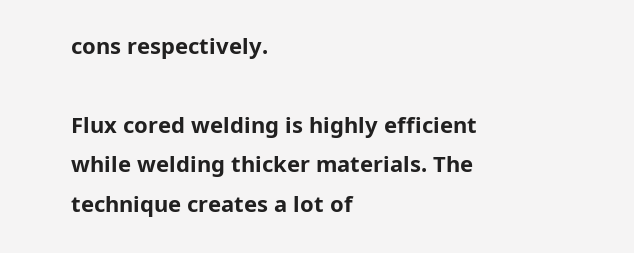cons respectively.

Flux cored welding is highly efficient while welding thicker materials. The technique creates a lot of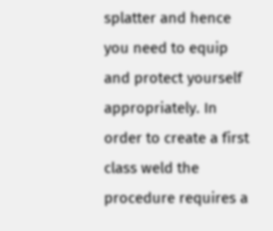splatter and hence you need to equip and protect yourself appropriately. In order to create a first class weld the procedure requires a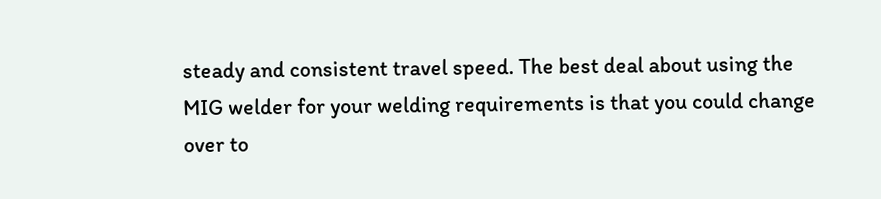steady and consistent travel speed. The best deal about using the MIG welder for your welding requirements is that you could change over to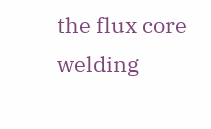the flux core welding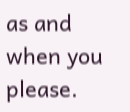as and when you please.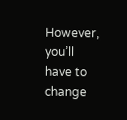However, you’ll have to change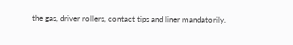the gas, driver rollers, contact tips and liner mandatorily.